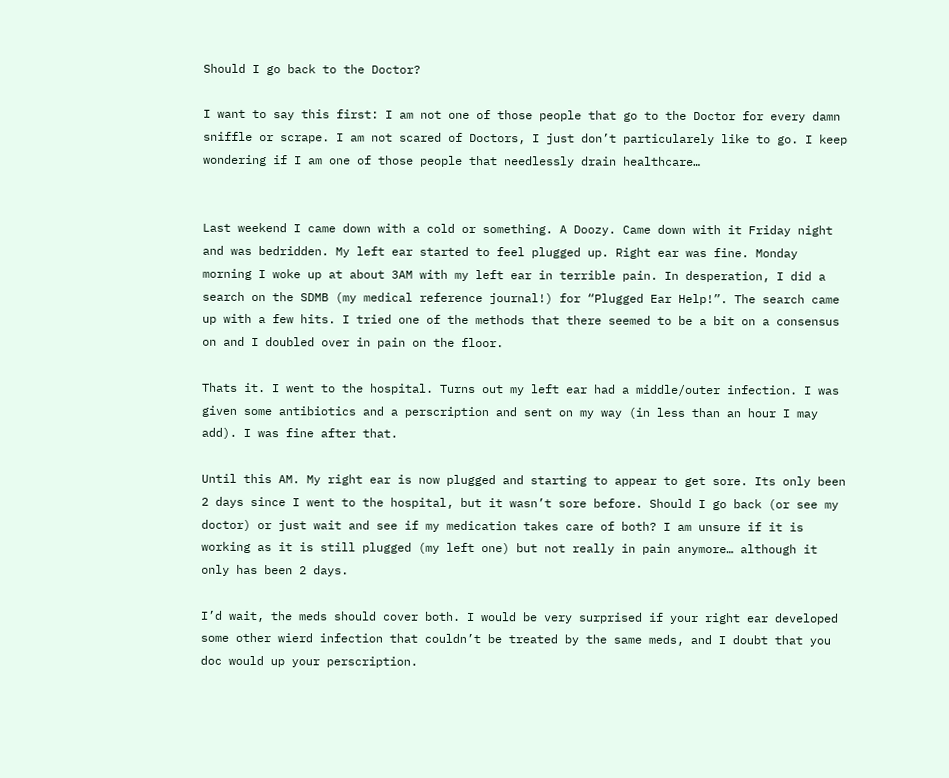Should I go back to the Doctor?

I want to say this first: I am not one of those people that go to the Doctor for every damn sniffle or scrape. I am not scared of Doctors, I just don’t particularely like to go. I keep wondering if I am one of those people that needlessly drain healthcare…


Last weekend I came down with a cold or something. A Doozy. Came down with it Friday night and was bedridden. My left ear started to feel plugged up. Right ear was fine. Monday morning I woke up at about 3AM with my left ear in terrible pain. In desperation, I did a search on the SDMB (my medical reference journal!) for “Plugged Ear Help!”. The search came up with a few hits. I tried one of the methods that there seemed to be a bit on a consensus on and I doubled over in pain on the floor.

Thats it. I went to the hospital. Turns out my left ear had a middle/outer infection. I was given some antibiotics and a perscription and sent on my way (in less than an hour I may add). I was fine after that.

Until this AM. My right ear is now plugged and starting to appear to get sore. Its only been 2 days since I went to the hospital, but it wasn’t sore before. Should I go back (or see my doctor) or just wait and see if my medication takes care of both? I am unsure if it is working as it is still plugged (my left one) but not really in pain anymore… although it only has been 2 days.

I’d wait, the meds should cover both. I would be very surprised if your right ear developed some other wierd infection that couldn’t be treated by the same meds, and I doubt that you doc would up your perscription.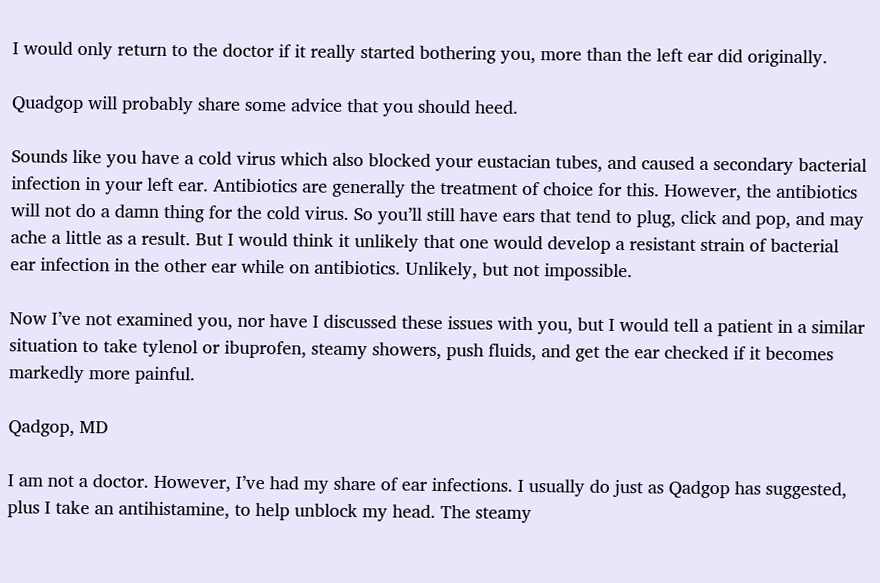I would only return to the doctor if it really started bothering you, more than the left ear did originally.

Quadgop will probably share some advice that you should heed.

Sounds like you have a cold virus which also blocked your eustacian tubes, and caused a secondary bacterial infection in your left ear. Antibiotics are generally the treatment of choice for this. However, the antibiotics will not do a damn thing for the cold virus. So you’ll still have ears that tend to plug, click and pop, and may ache a little as a result. But I would think it unlikely that one would develop a resistant strain of bacterial ear infection in the other ear while on antibiotics. Unlikely, but not impossible.

Now I’ve not examined you, nor have I discussed these issues with you, but I would tell a patient in a similar situation to take tylenol or ibuprofen, steamy showers, push fluids, and get the ear checked if it becomes markedly more painful.

Qadgop, MD

I am not a doctor. However, I’ve had my share of ear infections. I usually do just as Qadgop has suggested, plus I take an antihistamine, to help unblock my head. The steamy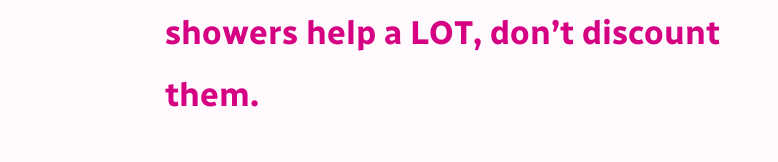showers help a LOT, don’t discount them.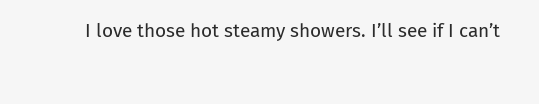I love those hot steamy showers. I’ll see if I can’t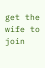get the wife to join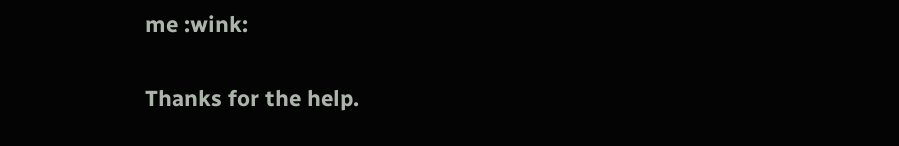me :wink:

Thanks for the help.